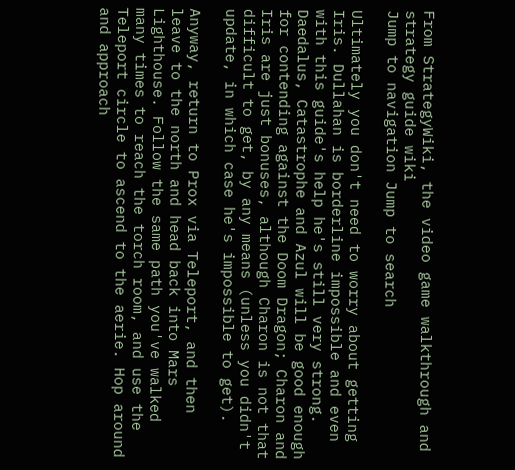From StrategyWiki, the video game walkthrough and strategy guide wiki
Jump to navigation Jump to search

Ultimately you don't need to worry about getting Iris. Dullahan is borderline impossible and even with this guide's help he's still very strong. Daedalus, Catastrophe and Azul will be good enough for contending against the Doom Dragon; Charon and Iris are just bonuses, although Charon is not that difficult to get, by any means (unless you didn't update, in which case he's impossible to get).

Anyway, return to Prox via Teleport, and then leave to the north and head back into Mars Lighthouse. Follow the same path you've walked many times to reach the torch room, and use the Teleport circle to ascend to the aerie. Hop around and approach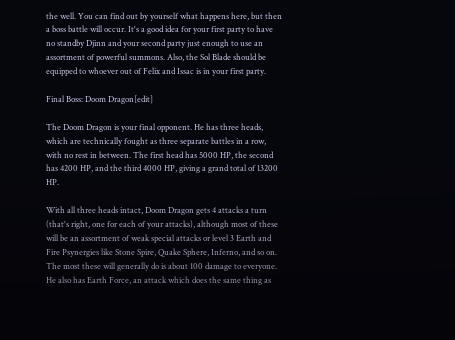the well. You can find out by yourself what happens here, but then a boss battle will occur. It's a good idea for your first party to have no standby Djinn and your second party just enough to use an assortment of powerful summons. Also, the Sol Blade should be equipped to whoever out of Felix and Issac is in your first party.

Final Boss: Doom Dragon[edit]

The Doom Dragon is your final opponent. He has three heads, which are technically fought as three separate battles in a row, with no rest in between. The first head has 5000 HP, the second has 4200 HP, and the third 4000 HP, giving a grand total of 13200 HP.

With all three heads intact, Doom Dragon gets 4 attacks a turn (that's right, one for each of your attacks), although most of these will be an assortment of weak special attacks or level 3 Earth and Fire Psynergies like Stone Spire, Quake Sphere, Inferno, and so on. The most these will generally do is about 100 damage to everyone. He also has Earth Force, an attack which does the same thing as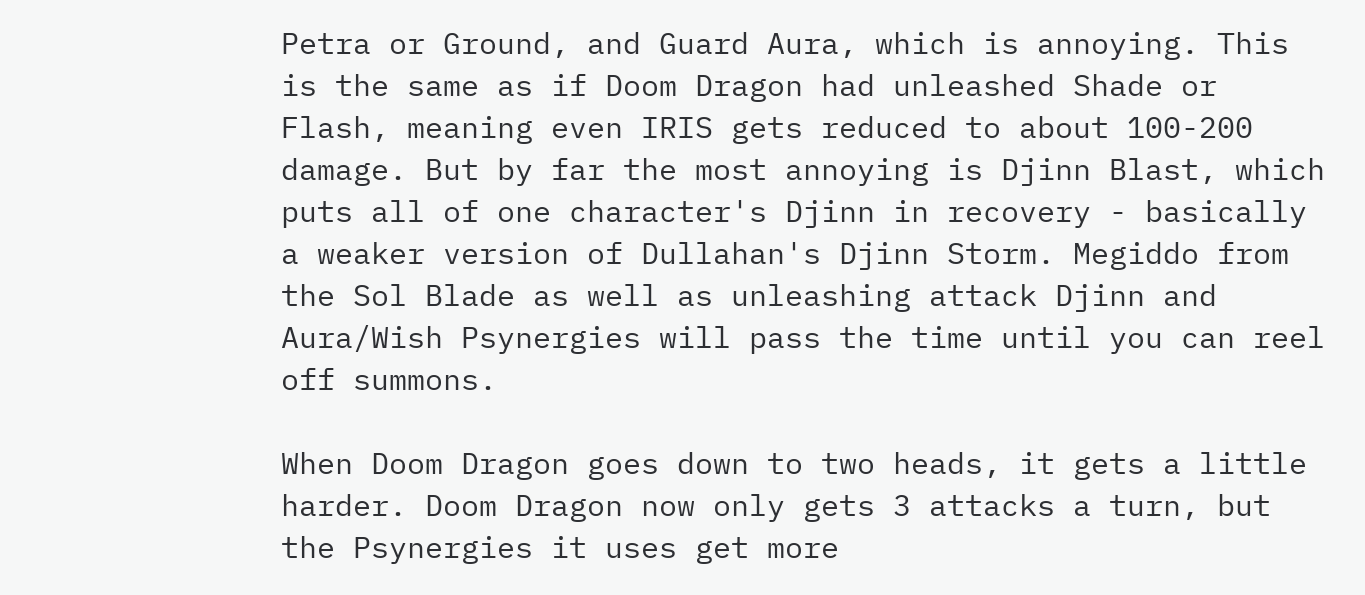Petra or Ground, and Guard Aura, which is annoying. This is the same as if Doom Dragon had unleashed Shade or Flash, meaning even IRIS gets reduced to about 100-200 damage. But by far the most annoying is Djinn Blast, which puts all of one character's Djinn in recovery - basically a weaker version of Dullahan's Djinn Storm. Megiddo from the Sol Blade as well as unleashing attack Djinn and Aura/Wish Psynergies will pass the time until you can reel off summons.

When Doom Dragon goes down to two heads, it gets a little harder. Doom Dragon now only gets 3 attacks a turn, but the Psynergies it uses get more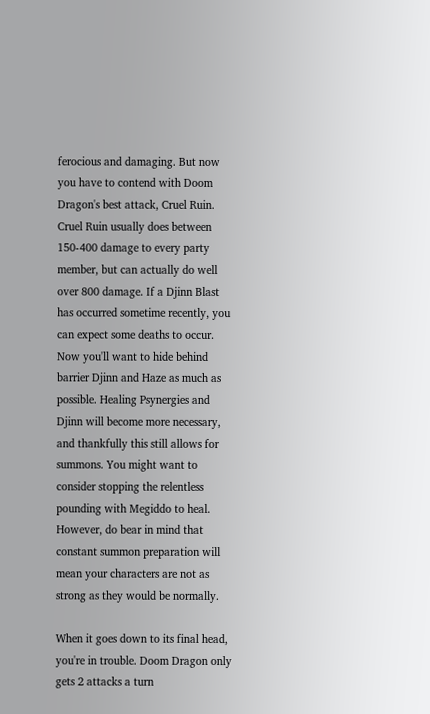ferocious and damaging. But now you have to contend with Doom Dragon's best attack, Cruel Ruin. Cruel Ruin usually does between 150-400 damage to every party member, but can actually do well over 800 damage. If a Djinn Blast has occurred sometime recently, you can expect some deaths to occur. Now you'll want to hide behind barrier Djinn and Haze as much as possible. Healing Psynergies and Djinn will become more necessary, and thankfully this still allows for summons. You might want to consider stopping the relentless pounding with Megiddo to heal. However, do bear in mind that constant summon preparation will mean your characters are not as strong as they would be normally.

When it goes down to its final head, you're in trouble. Doom Dragon only gets 2 attacks a turn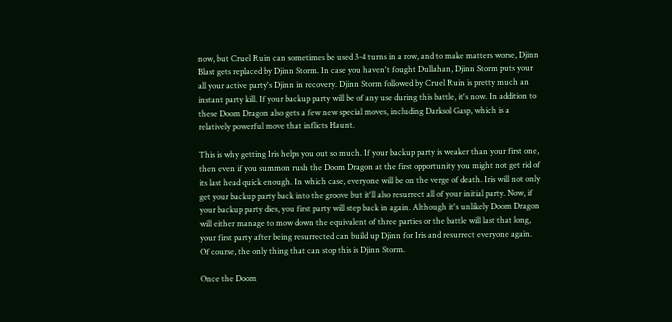now, but Cruel Ruin can sometimes be used 3-4 turns in a row, and to make matters worse, Djinn Blast gets replaced by Djinn Storm. In case you haven't fought Dullahan, Djinn Storm puts your all your active party's Djinn in recovery. Djinn Storm followed by Cruel Ruin is pretty much an instant party kill. If your backup party will be of any use during this battle, it's now. In addition to these Doom Dragon also gets a few new special moves, including Darksol Gasp, which is a relatively powerful move that inflicts Haunt.

This is why getting Iris helps you out so much. If your backup party is weaker than your first one, then even if you summon rush the Doom Dragon at the first opportunity you might not get rid of its last head quick enough. In which case, everyone will be on the verge of death. Iris will not only get your backup party back into the groove but it'll also resurrect all of your initial party. Now, if your backup party dies, you first party will step back in again. Although it's unlikely Doom Dragon will either manage to mow down the equivalent of three parties or the battle will last that long, your first party after being resurrected can build up Djinn for Iris and resurrect everyone again. Of course, the only thing that can stop this is Djinn Storm.

Once the Doom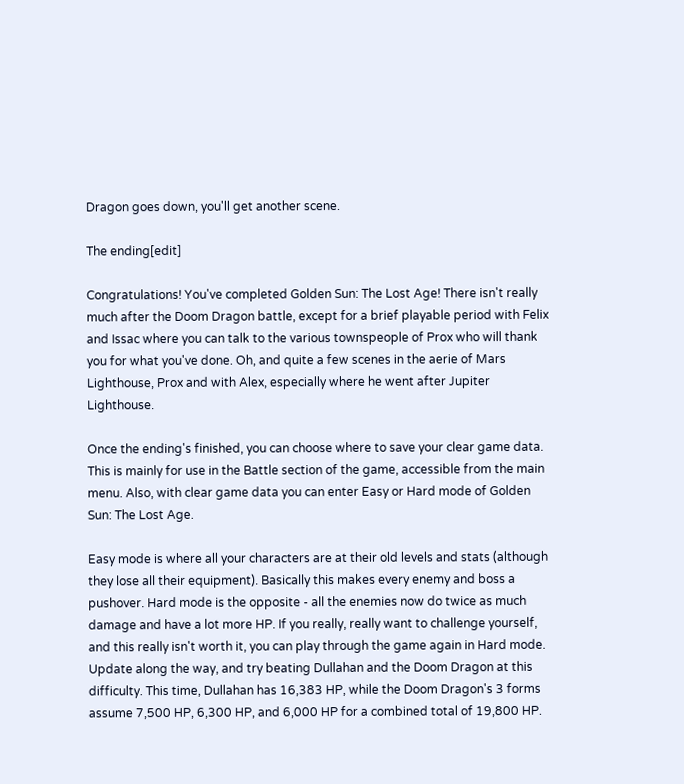Dragon goes down, you'll get another scene.

The ending[edit]

Congratulations! You've completed Golden Sun: The Lost Age! There isn't really much after the Doom Dragon battle, except for a brief playable period with Felix and Issac where you can talk to the various townspeople of Prox who will thank you for what you've done. Oh, and quite a few scenes in the aerie of Mars Lighthouse, Prox and with Alex, especially where he went after Jupiter Lighthouse.

Once the ending's finished, you can choose where to save your clear game data. This is mainly for use in the Battle section of the game, accessible from the main menu. Also, with clear game data you can enter Easy or Hard mode of Golden Sun: The Lost Age.

Easy mode is where all your characters are at their old levels and stats (although they lose all their equipment). Basically this makes every enemy and boss a pushover. Hard mode is the opposite - all the enemies now do twice as much damage and have a lot more HP. If you really, really want to challenge yourself, and this really isn't worth it, you can play through the game again in Hard mode. Update along the way, and try beating Dullahan and the Doom Dragon at this difficulty. This time, Dullahan has 16,383 HP, while the Doom Dragon's 3 forms assume 7,500 HP, 6,300 HP, and 6,000 HP for a combined total of 19,800 HP.